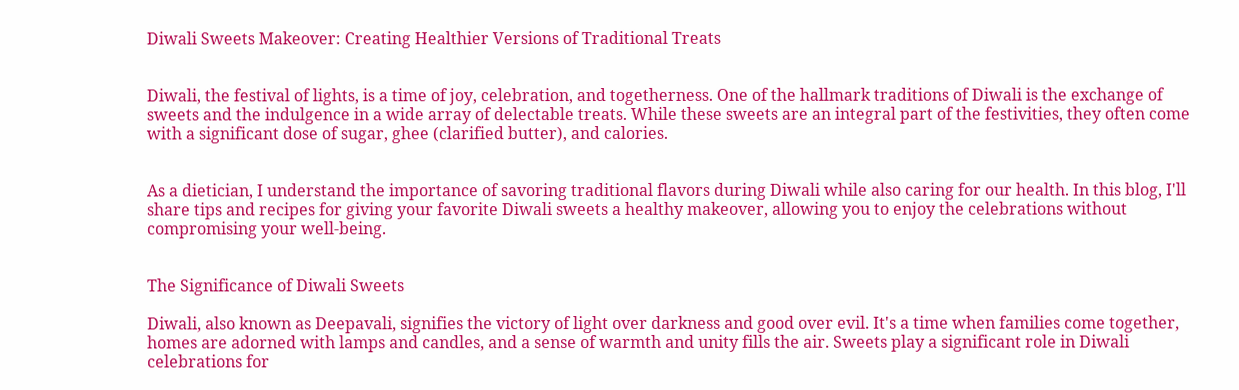Diwali Sweets Makeover: Creating Healthier Versions of Traditional Treats


Diwali, the festival of lights, is a time of joy, celebration, and togetherness. One of the hallmark traditions of Diwali is the exchange of sweets and the indulgence in a wide array of delectable treats. While these sweets are an integral part of the festivities, they often come with a significant dose of sugar, ghee (clarified butter), and calories.


As a dietician, I understand the importance of savoring traditional flavors during Diwali while also caring for our health. In this blog, I'll share tips and recipes for giving your favorite Diwali sweets a healthy makeover, allowing you to enjoy the celebrations without compromising your well-being.


The Significance of Diwali Sweets

Diwali, also known as Deepavali, signifies the victory of light over darkness and good over evil. It's a time when families come together, homes are adorned with lamps and candles, and a sense of warmth and unity fills the air. Sweets play a significant role in Diwali celebrations for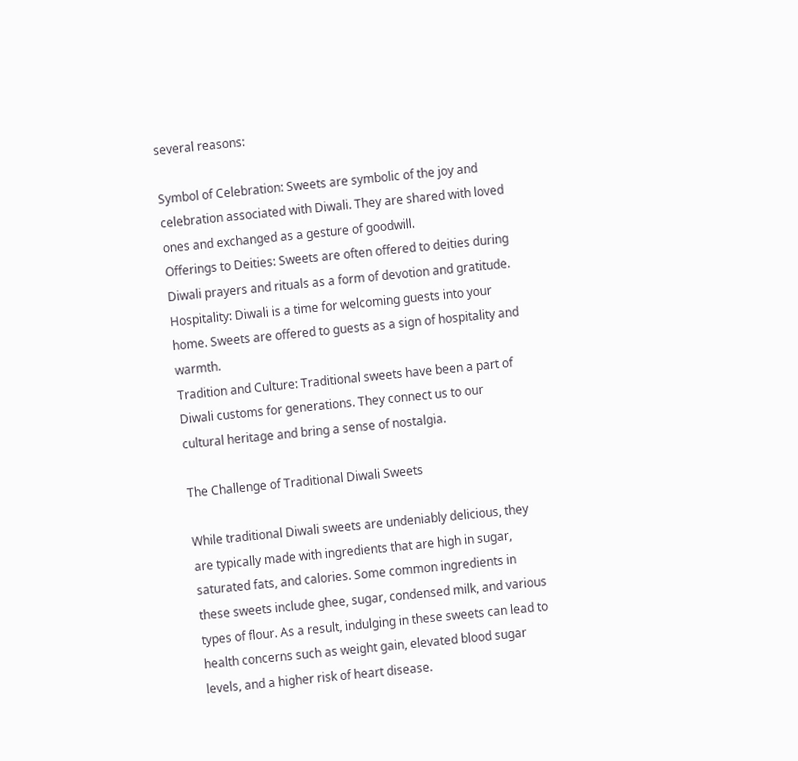several reasons:

Symbol of Celebration: Sweets are symbolic of the joy and celebration associated with Diwali. They are shared with loved ones and exchanged as a gesture of goodwill.
Offerings to Deities: Sweets are often offered to deities during Diwali prayers and rituals as a form of devotion and gratitude.
Hospitality: Diwali is a time for welcoming guests into your home. Sweets are offered to guests as a sign of hospitality and warmth.
Tradition and Culture: Traditional sweets have been a part of Diwali customs for generations. They connect us to our cultural heritage and bring a sense of nostalgia.

The Challenge of Traditional Diwali Sweets

While traditional Diwali sweets are undeniably delicious, they are typically made with ingredients that are high in sugar, saturated fats, and calories. Some common ingredients in these sweets include ghee, sugar, condensed milk, and various types of flour. As a result, indulging in these sweets can lead to health concerns such as weight gain, elevated blood sugar levels, and a higher risk of heart disease.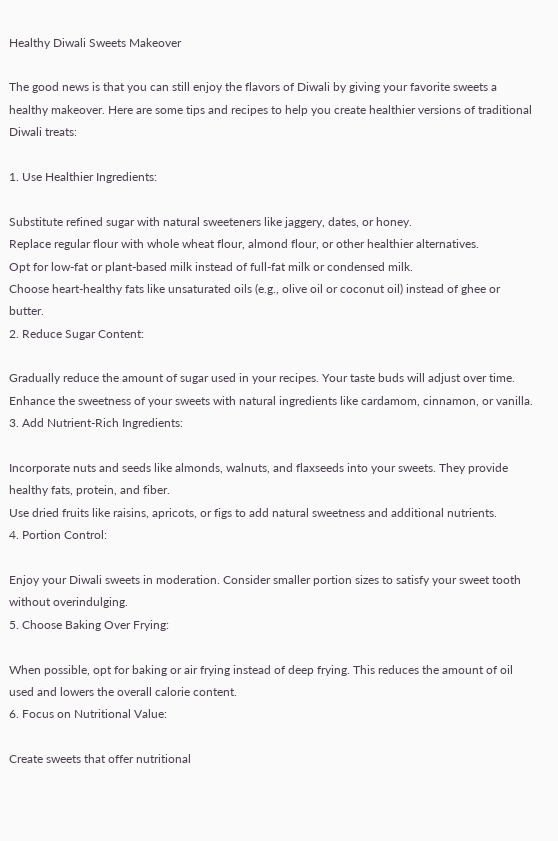Healthy Diwali Sweets Makeover

The good news is that you can still enjoy the flavors of Diwali by giving your favorite sweets a healthy makeover. Here are some tips and recipes to help you create healthier versions of traditional Diwali treats:

1. Use Healthier Ingredients:

Substitute refined sugar with natural sweeteners like jaggery, dates, or honey.
Replace regular flour with whole wheat flour, almond flour, or other healthier alternatives.
Opt for low-fat or plant-based milk instead of full-fat milk or condensed milk.
Choose heart-healthy fats like unsaturated oils (e.g., olive oil or coconut oil) instead of ghee or butter.
2. Reduce Sugar Content:

Gradually reduce the amount of sugar used in your recipes. Your taste buds will adjust over time.
Enhance the sweetness of your sweets with natural ingredients like cardamom, cinnamon, or vanilla.
3. Add Nutrient-Rich Ingredients:

Incorporate nuts and seeds like almonds, walnuts, and flaxseeds into your sweets. They provide healthy fats, protein, and fiber.
Use dried fruits like raisins, apricots, or figs to add natural sweetness and additional nutrients.
4. Portion Control:

Enjoy your Diwali sweets in moderation. Consider smaller portion sizes to satisfy your sweet tooth without overindulging.
5. Choose Baking Over Frying:

When possible, opt for baking or air frying instead of deep frying. This reduces the amount of oil used and lowers the overall calorie content.
6. Focus on Nutritional Value:

Create sweets that offer nutritional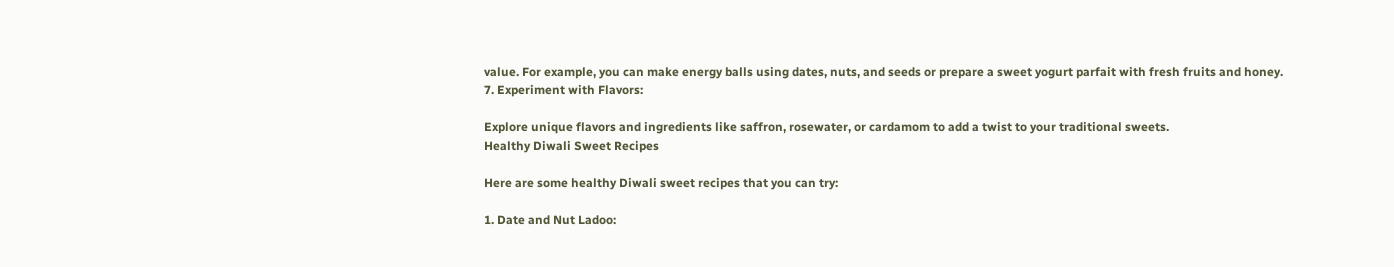value. For example, you can make energy balls using dates, nuts, and seeds or prepare a sweet yogurt parfait with fresh fruits and honey.
7. Experiment with Flavors:

Explore unique flavors and ingredients like saffron, rosewater, or cardamom to add a twist to your traditional sweets.
Healthy Diwali Sweet Recipes

Here are some healthy Diwali sweet recipes that you can try:

1. Date and Nut Ladoo: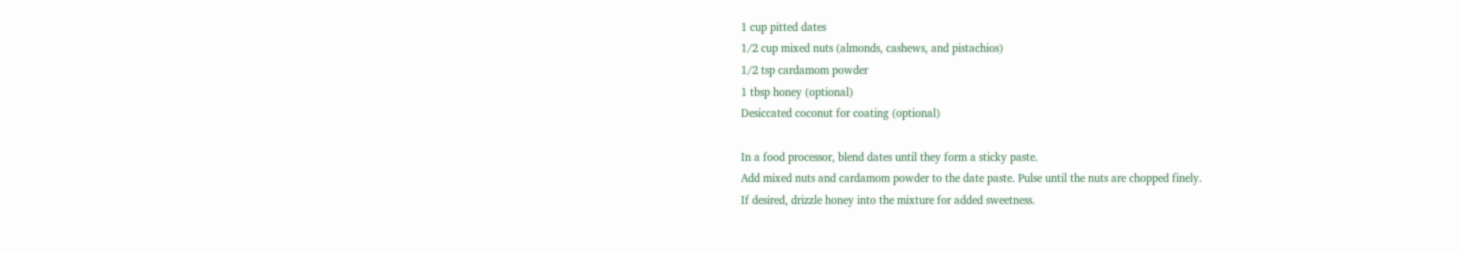1 cup pitted dates
1/2 cup mixed nuts (almonds, cashews, and pistachios)
1/2 tsp cardamom powder
1 tbsp honey (optional)
Desiccated coconut for coating (optional)

In a food processor, blend dates until they form a sticky paste.
Add mixed nuts and cardamom powder to the date paste. Pulse until the nuts are chopped finely.
If desired, drizzle honey into the mixture for added sweetness.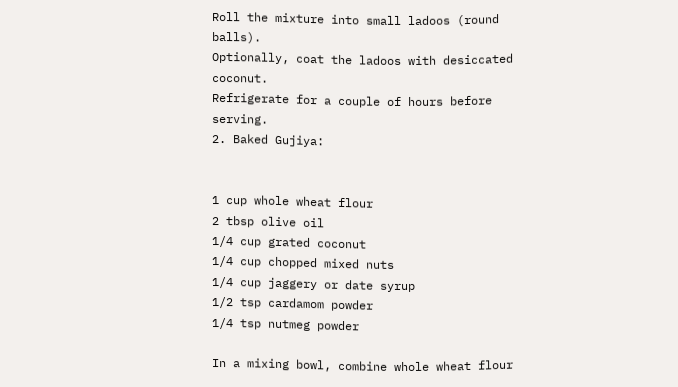Roll the mixture into small ladoos (round balls).
Optionally, coat the ladoos with desiccated coconut.
Refrigerate for a couple of hours before serving.
2. Baked Gujiya:


1 cup whole wheat flour
2 tbsp olive oil
1/4 cup grated coconut
1/4 cup chopped mixed nuts
1/4 cup jaggery or date syrup
1/2 tsp cardamom powder
1/4 tsp nutmeg powder

In a mixing bowl, combine whole wheat flour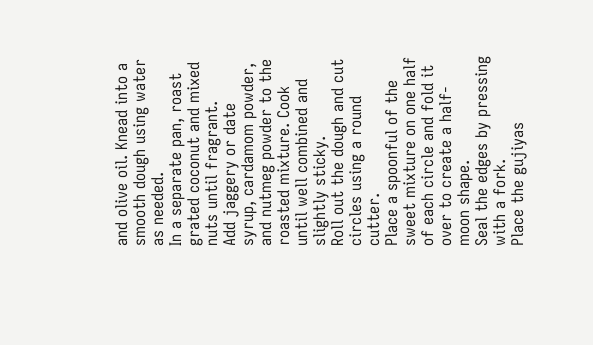and olive oil. Knead into a smooth dough using water as needed.
In a separate pan, roast grated coconut and mixed nuts until fragrant.
Add jaggery or date syrup, cardamom powder, and nutmeg powder to the roasted mixture. Cook until well combined and slightly sticky.
Roll out the dough and cut circles using a round cutter.
Place a spoonful of the sweet mixture on one half of each circle and fold it over to create a half-moon shape.
Seal the edges by pressing with a fork.
Place the gujiyas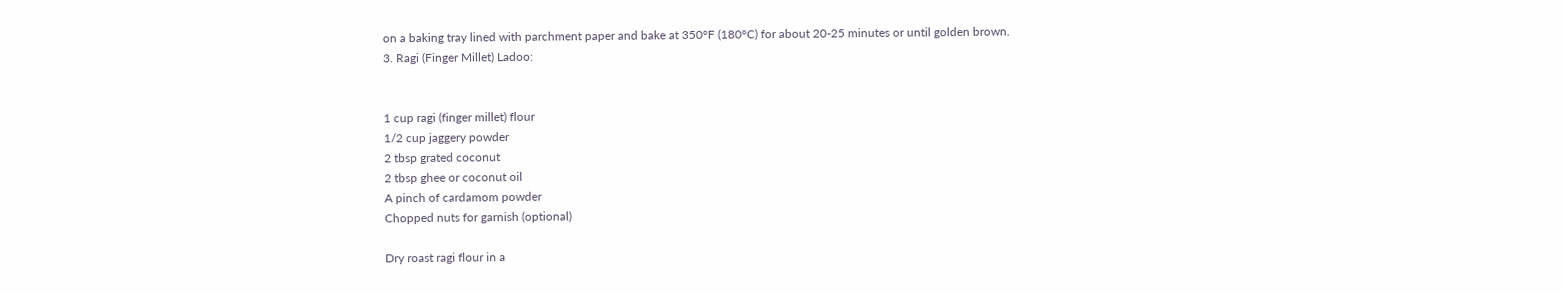on a baking tray lined with parchment paper and bake at 350°F (180°C) for about 20-25 minutes or until golden brown.
3. Ragi (Finger Millet) Ladoo:


1 cup ragi (finger millet) flour
1/2 cup jaggery powder
2 tbsp grated coconut
2 tbsp ghee or coconut oil
A pinch of cardamom powder
Chopped nuts for garnish (optional)

Dry roast ragi flour in a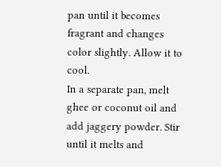pan until it becomes fragrant and changes color slightly. Allow it to cool.
In a separate pan, melt ghee or coconut oil and add jaggery powder. Stir until it melts and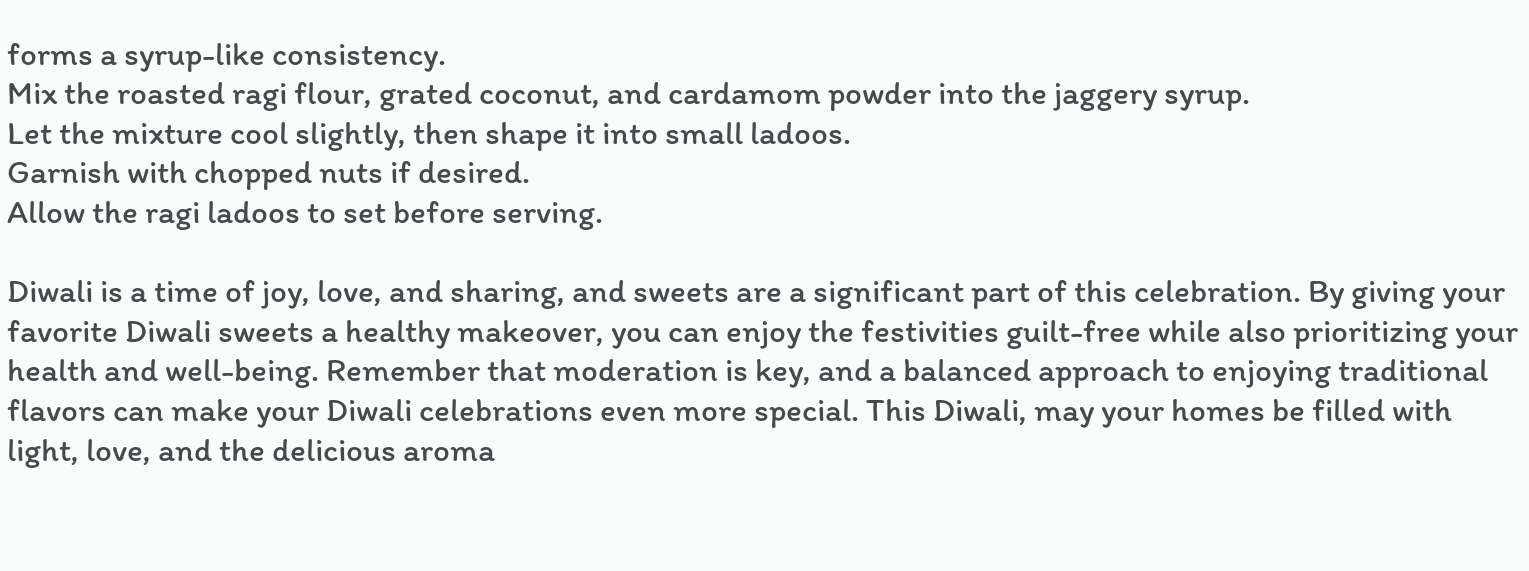forms a syrup-like consistency.
Mix the roasted ragi flour, grated coconut, and cardamom powder into the jaggery syrup.
Let the mixture cool slightly, then shape it into small ladoos.
Garnish with chopped nuts if desired.
Allow the ragi ladoos to set before serving.

Diwali is a time of joy, love, and sharing, and sweets are a significant part of this celebration. By giving your favorite Diwali sweets a healthy makeover, you can enjoy the festivities guilt-free while also prioritizing your health and well-being. Remember that moderation is key, and a balanced approach to enjoying traditional flavors can make your Diwali celebrations even more special. This Diwali, may your homes be filled with light, love, and the delicious aroma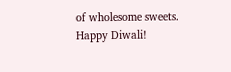of wholesome sweets. Happy Diwali!